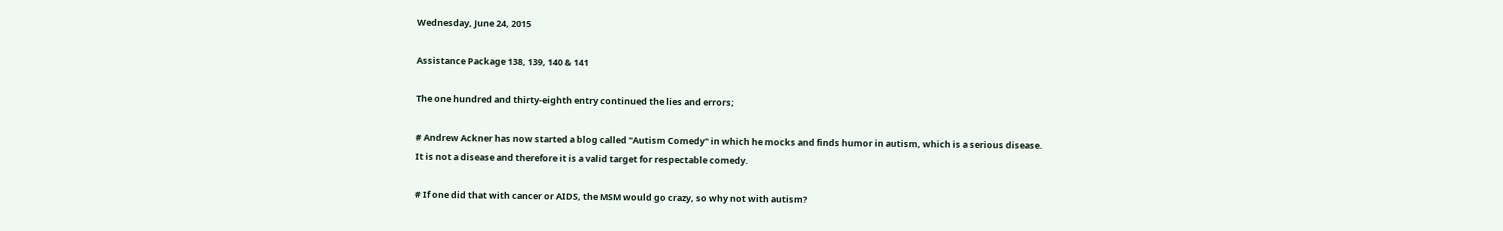Wednesday, June 24, 2015

Assistance Package 138, 139, 140 & 141

The one hundred and thirty-eighth entry continued the lies and errors;

# Andrew Ackner has now started a blog called "Autism Comedy" in which he mocks and finds humor in autism, which is a serious disease.
It is not a disease and therefore it is a valid target for respectable comedy.

# If one did that with cancer or AIDS, the MSM would go crazy, so why not with autism?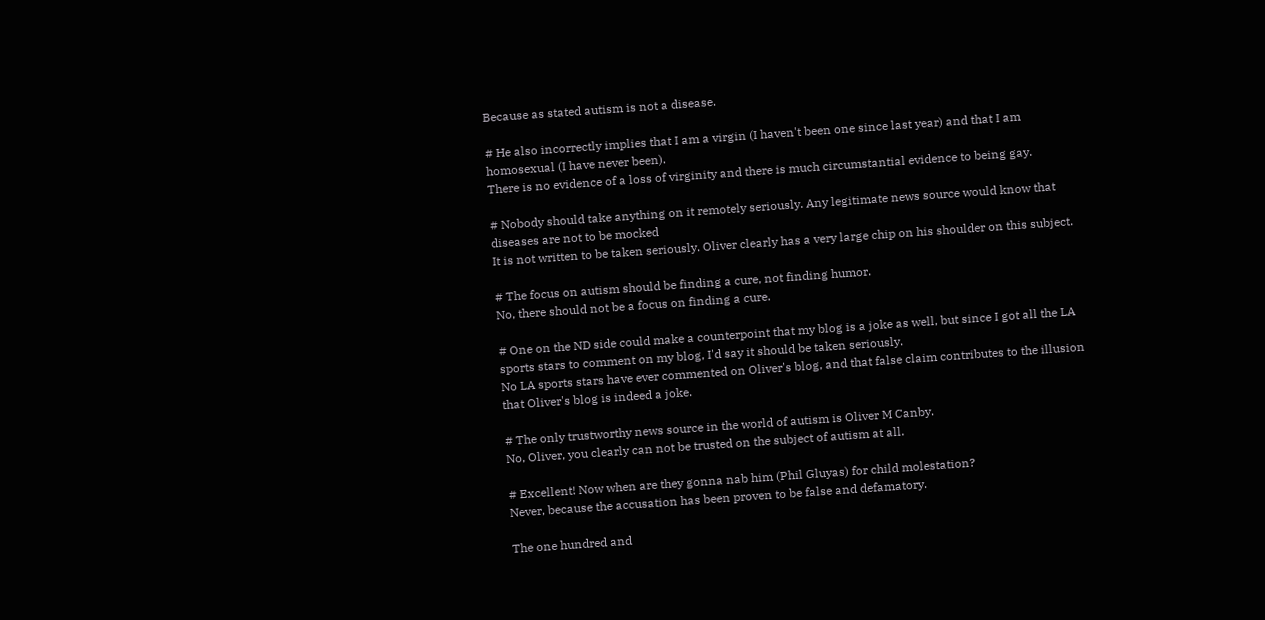Because as stated autism is not a disease.

# He also incorrectly implies that I am a virgin (I haven't been one since last year) and that I am homosexual (I have never been).
There is no evidence of a loss of virginity and there is much circumstantial evidence to being gay.

# Nobody should take anything on it remotely seriously. Any legitimate news source would know that diseases are not to be mocked
It is not written to be taken seriously. Oliver clearly has a very large chip on his shoulder on this subject.

# The focus on autism should be finding a cure, not finding humor.
No, there should not be a focus on finding a cure.

# One on the ND side could make a counterpoint that my blog is a joke as well, but since I got all the LA sports stars to comment on my blog, I'd say it should be taken seriously.
No LA sports stars have ever commented on Oliver's blog, and that false claim contributes to the illusion that Oliver's blog is indeed a joke.

# The only trustworthy news source in the world of autism is Oliver M Canby.
No, Oliver, you clearly can not be trusted on the subject of autism at all.

# Excellent! Now when are they gonna nab him (Phil Gluyas) for child molestation?
Never, because the accusation has been proven to be false and defamatory.

The one hundred and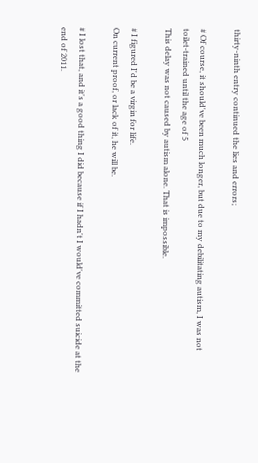thirty-ninth entry continued the lies and errors;

# Of course, it should've been much longer, but due to my debilitating autism, I was not toilet-trained until the age of 5
This delay was not caused by autism alone. That is impossible.

# I figured I'd be a virgin for life.
On current proof, or lack of it, he will be.

# I lost that, and it's a good thing I did because if I hadn't I would've committed suicide at the end of 2011.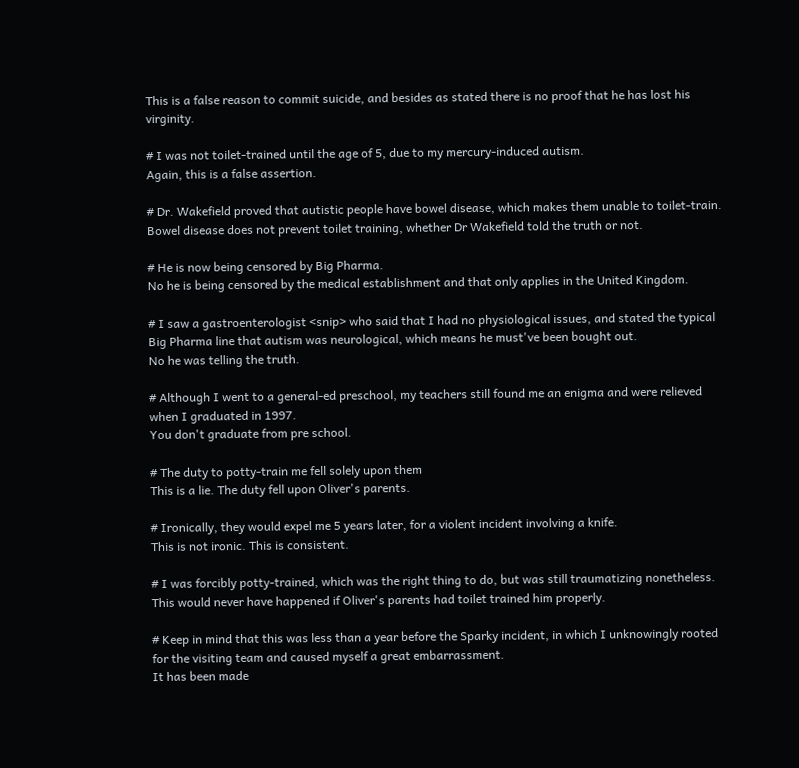This is a false reason to commit suicide, and besides as stated there is no proof that he has lost his virginity.

# I was not toilet-trained until the age of 5, due to my mercury-induced autism.
Again, this is a false assertion.

# Dr. Wakefield proved that autistic people have bowel disease, which makes them unable to toilet-train.
Bowel disease does not prevent toilet training, whether Dr Wakefield told the truth or not.

# He is now being censored by Big Pharma.
No he is being censored by the medical establishment and that only applies in the United Kingdom.

# I saw a gastroenterologist <snip> who said that I had no physiological issues, and stated the typical Big Pharma line that autism was neurological, which means he must've been bought out.
No he was telling the truth.

# Although I went to a general-ed preschool, my teachers still found me an enigma and were relieved when I graduated in 1997.
You don't graduate from pre school.

# The duty to potty-train me fell solely upon them
This is a lie. The duty fell upon Oliver's parents.

# Ironically, they would expel me 5 years later, for a violent incident involving a knife.
This is not ironic. This is consistent.

# I was forcibly potty-trained, which was the right thing to do, but was still traumatizing nonetheless.
This would never have happened if Oliver's parents had toilet trained him properly.

# Keep in mind that this was less than a year before the Sparky incident, in which I unknowingly rooted for the visiting team and caused myself a great embarrassment.
It has been made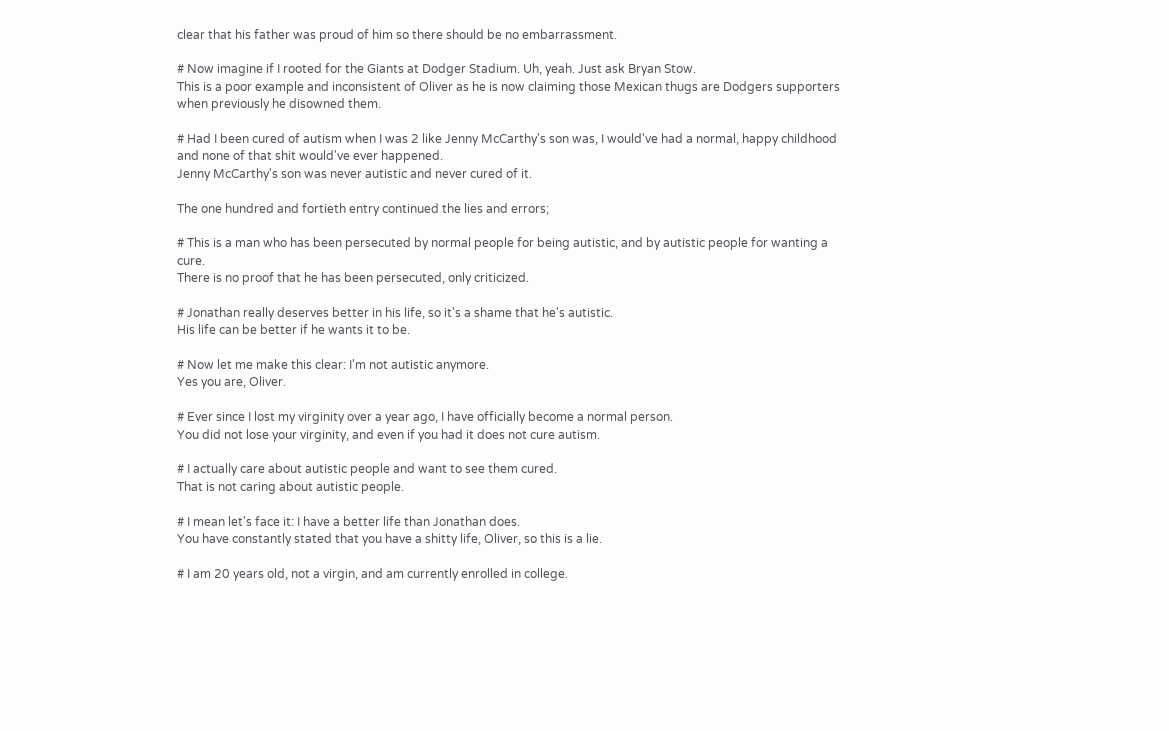clear that his father was proud of him so there should be no embarrassment.

# Now imagine if I rooted for the Giants at Dodger Stadium. Uh, yeah. Just ask Bryan Stow.
This is a poor example and inconsistent of Oliver as he is now claiming those Mexican thugs are Dodgers supporters when previously he disowned them.

# Had I been cured of autism when I was 2 like Jenny McCarthy's son was, I would've had a normal, happy childhood and none of that shit would've ever happened.
Jenny McCarthy's son was never autistic and never cured of it.

The one hundred and fortieth entry continued the lies and errors;

# This is a man who has been persecuted by normal people for being autistic, and by autistic people for wanting a cure.
There is no proof that he has been persecuted, only criticized.

# Jonathan really deserves better in his life, so it's a shame that he's autistic.
His life can be better if he wants it to be.

# Now let me make this clear: I'm not autistic anymore.
Yes you are, Oliver.

# Ever since I lost my virginity over a year ago, I have officially become a normal person.
You did not lose your virginity, and even if you had it does not cure autism.

# I actually care about autistic people and want to see them cured.
That is not caring about autistic people.

# I mean let's face it: I have a better life than Jonathan does.
You have constantly stated that you have a shitty life, Oliver, so this is a lie.

# I am 20 years old, not a virgin, and am currently enrolled in college.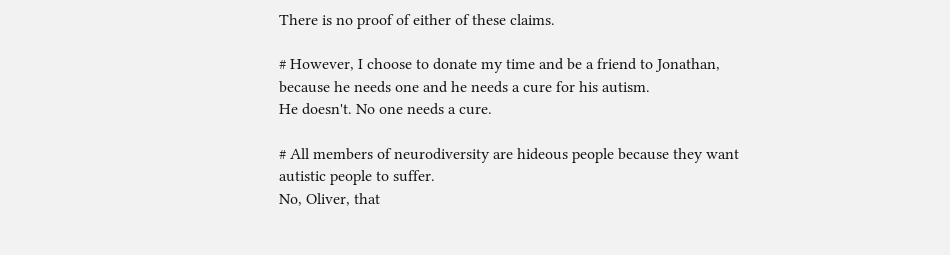There is no proof of either of these claims.

# However, I choose to donate my time and be a friend to Jonathan, because he needs one and he needs a cure for his autism.
He doesn't. No one needs a cure.

# All members of neurodiversity are hideous people because they want autistic people to suffer.
No, Oliver, that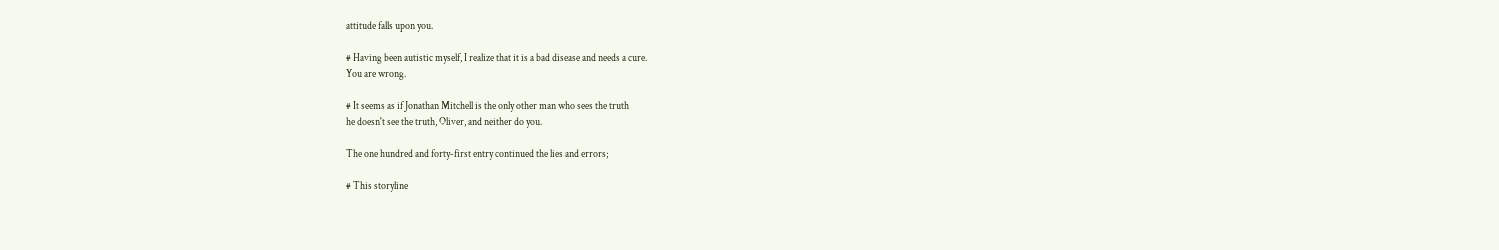attitude falls upon you.

# Having been autistic myself, I realize that it is a bad disease and needs a cure.
You are wrong.

# It seems as if Jonathan Mitchell is the only other man who sees the truth
he doesn't see the truth, Oliver, and neither do you.

The one hundred and forty-first entry continued the lies and errors;

# This storyline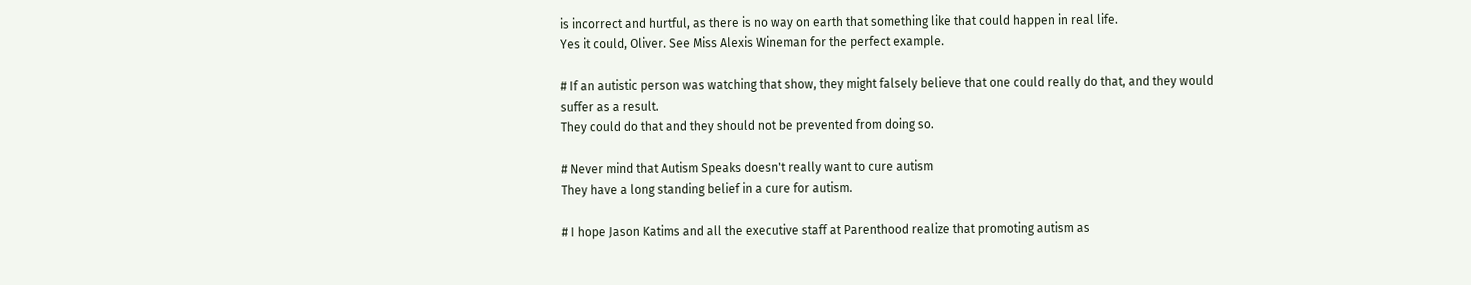is incorrect and hurtful, as there is no way on earth that something like that could happen in real life.
Yes it could, Oliver. See Miss Alexis Wineman for the perfect example.

# If an autistic person was watching that show, they might falsely believe that one could really do that, and they would suffer as a result.
They could do that and they should not be prevented from doing so.

# Never mind that Autism Speaks doesn't really want to cure autism
They have a long standing belief in a cure for autism.

# I hope Jason Katims and all the executive staff at Parenthood realize that promoting autism as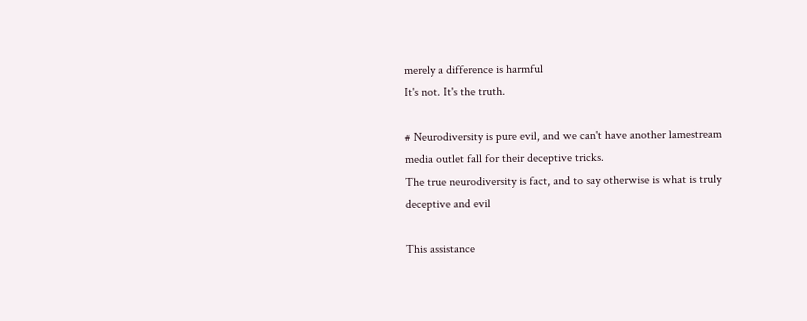merely a difference is harmful
It's not. It's the truth.

# Neurodiversity is pure evil, and we can't have another lamestream media outlet fall for their deceptive tricks.
The true neurodiversity is fact, and to say otherwise is what is truly deceptive and evil

This assistance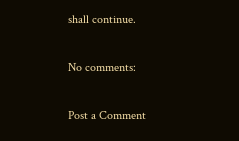shall continue.

No comments:

Post a Comment